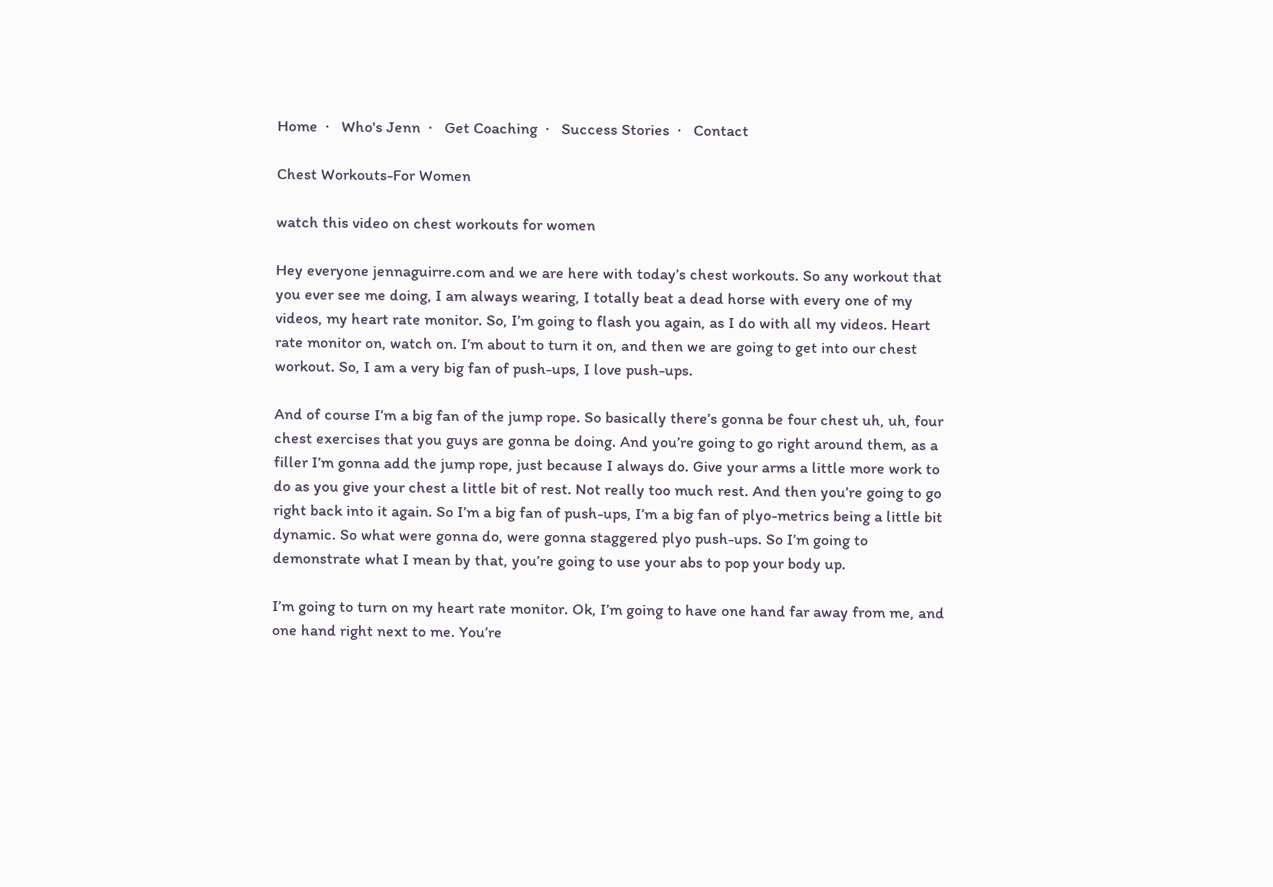Home  ·   Who's Jenn  ·   Get Coaching  ·   Success Stories  ·   Contact

Chest Workouts-For Women

watch this video on chest workouts for women

Hey everyone jennaguirre.com and we are here with today’s chest workouts. So any workout that you ever see me doing, I am always wearing, I totally beat a dead horse with every one of my videos, my heart rate monitor. So, I’m going to flash you again, as I do with all my videos. Heart rate monitor on, watch on. I’m about to turn it on, and then we are going to get into our chest workout. So, I am a very big fan of push-ups, I love push-ups.

And of course I’m a big fan of the jump rope. So basically there’s gonna be four chest uh, uh, four chest exercises that you guys are gonna be doing. And you’re going to go right around them, as a filler I’m gonna add the jump rope, just because I always do. Give your arms a little more work to do as you give your chest a little bit of rest. Not really too much rest. And then you’re going to go right back into it again. So I’m a big fan of push-ups, I’m a big fan of plyo-metrics being a little bit dynamic. So what were gonna do, were gonna staggered plyo push-ups. So I’m going to demonstrate what I mean by that, you’re going to use your abs to pop your body up.

I’m going to turn on my heart rate monitor. Ok, I’m going to have one hand far away from me, and one hand right next to me. You’re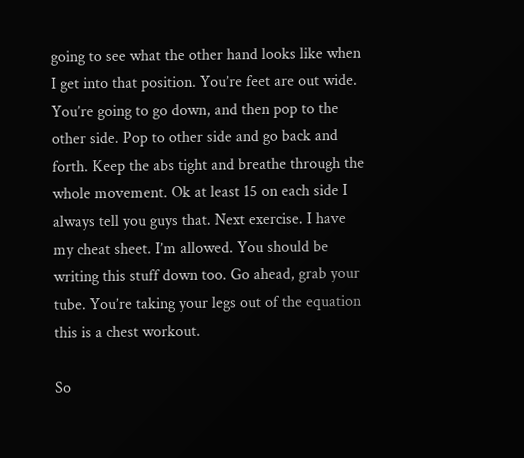going to see what the other hand looks like when I get into that position. You’re feet are out wide. You’re going to go down, and then pop to the other side. Pop to other side and go back and forth. Keep the abs tight and breathe through the whole movement. Ok at least 15 on each side I always tell you guys that. Next exercise. I have my cheat sheet. I’m allowed. You should be writing this stuff down too. Go ahead, grab your tube. You’re taking your legs out of the equation this is a chest workout.

So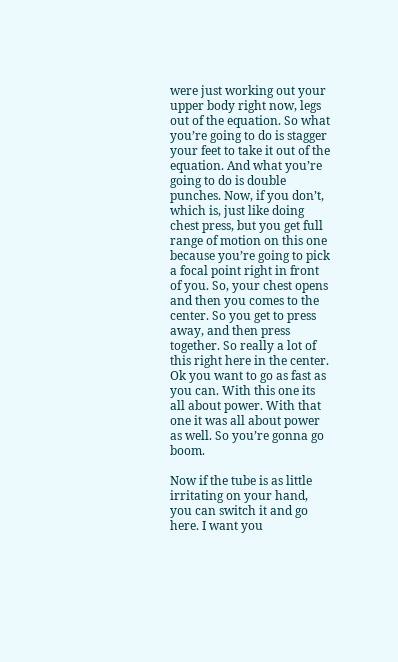were just working out your upper body right now, legs out of the equation. So what you’re going to do is stagger your feet to take it out of the equation. And what you’re going to do is double punches. Now, if you don’t, which is, just like doing chest press, but you get full range of motion on this one because you’re going to pick a focal point right in front of you. So, your chest opens and then you comes to the center. So you get to press away, and then press together. So really a lot of this right here in the center. Ok you want to go as fast as you can. With this one its all about power. With that one it was all about power as well. So you’re gonna go boom.

Now if the tube is as little irritating on your hand, you can switch it and go here. I want you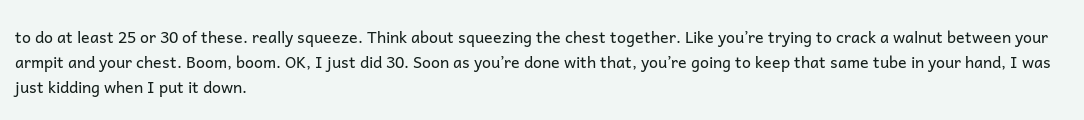to do at least 25 or 30 of these. really squeeze. Think about squeezing the chest together. Like you’re trying to crack a walnut between your armpit and your chest. Boom, boom. OK, I just did 30. Soon as you’re done with that, you’re going to keep that same tube in your hand, I was just kidding when I put it down.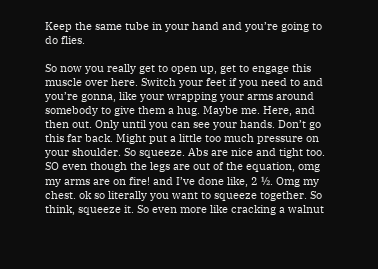Keep the same tube in your hand and you’re going to do flies.

So now you really get to open up, get to engage this muscle over here. Switch your feet if you need to and you’re gonna, like your wrapping your arms around somebody to give them a hug. Maybe me. Here, and then out. Only until you can see your hands. Don’t go this far back. Might put a little too much pressure on your shoulder. So squeeze. Abs are nice and tight too. SO even though the legs are out of the equation, omg my arms are on fire! and I’ve done like, 2 ½. Omg my chest. ok so literally you want to squeeze together. So think, squeeze it. So even more like cracking a walnut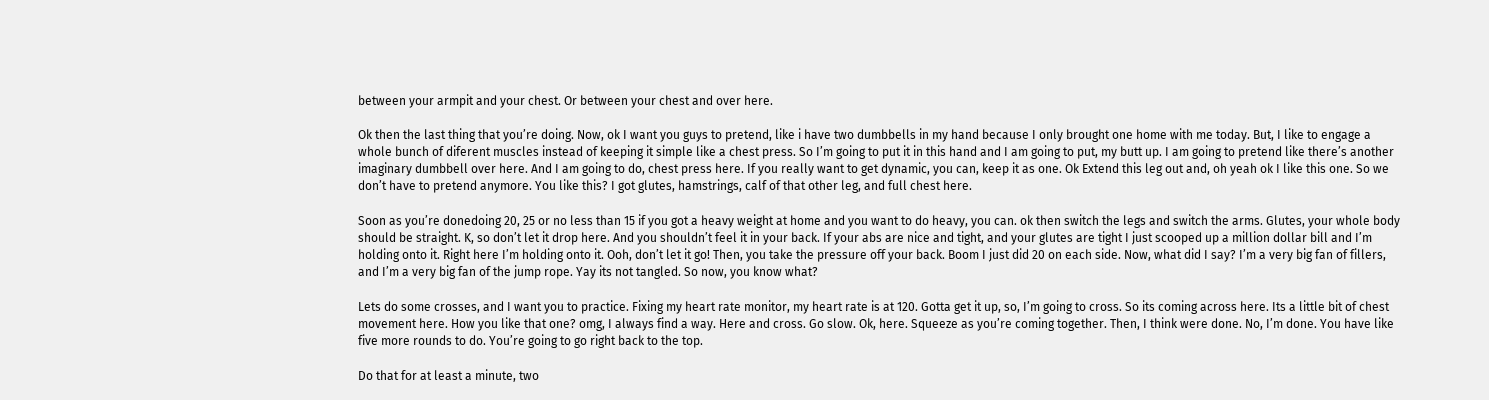between your armpit and your chest. Or between your chest and over here.

Ok then the last thing that you’re doing. Now, ok I want you guys to pretend, like i have two dumbbells in my hand because I only brought one home with me today. But, I like to engage a whole bunch of diferent muscles instead of keeping it simple like a chest press. So I’m going to put it in this hand and I am going to put, my butt up. I am going to pretend like there’s another imaginary dumbbell over here. And I am going to do, chest press here. If you really want to get dynamic, you can, keep it as one. Ok Extend this leg out and, oh yeah ok I like this one. So we don’t have to pretend anymore. You like this? I got glutes, hamstrings, calf of that other leg, and full chest here.

Soon as you’re donedoing 20, 25 or no less than 15 if you got a heavy weight at home and you want to do heavy, you can. ok then switch the legs and switch the arms. Glutes, your whole body should be straight. K, so don’t let it drop here. And you shouldn’t feel it in your back. If your abs are nice and tight, and your glutes are tight I just scooped up a million dollar bill and I’m holding onto it. Right here I’m holding onto it. Ooh, don’t let it go! Then, you take the pressure off your back. Boom I just did 20 on each side. Now, what did I say? I’m a very big fan of fillers, and I’m a very big fan of the jump rope. Yay its not tangled. So now, you know what?

Lets do some crosses, and I want you to practice. Fixing my heart rate monitor, my heart rate is at 120. Gotta get it up, so, I’m going to cross. So its coming across here. Its a little bit of chest movement here. How you like that one? omg, I always find a way. Here and cross. Go slow. Ok, here. Squeeze as you’re coming together. Then, I think were done. No, I’m done. You have like five more rounds to do. You’re going to go right back to the top.

Do that for at least a minute, two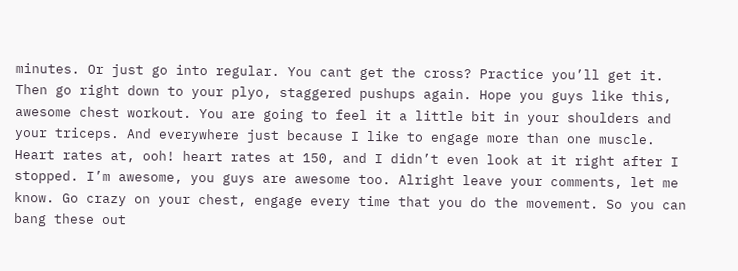minutes. Or just go into regular. You cant get the cross? Practice you’ll get it. Then go right down to your plyo, staggered pushups again. Hope you guys like this, awesome chest workout. You are going to feel it a little bit in your shoulders and your triceps. And everywhere just because I like to engage more than one muscle. Heart rates at, ooh! heart rates at 150, and I didn’t even look at it right after I stopped. I’m awesome, you guys are awesome too. Alright leave your comments, let me know. Go crazy on your chest, engage every time that you do the movement. So you can bang these out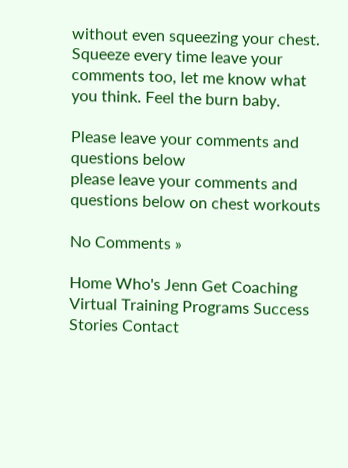without even squeezing your chest. Squeeze every time leave your comments too, let me know what you think. Feel the burn baby.

Please leave your comments and questions below
please leave your comments and questions below on chest workouts

No Comments »

Home Who's Jenn Get Coaching Virtual Training Programs Success Stories Contact